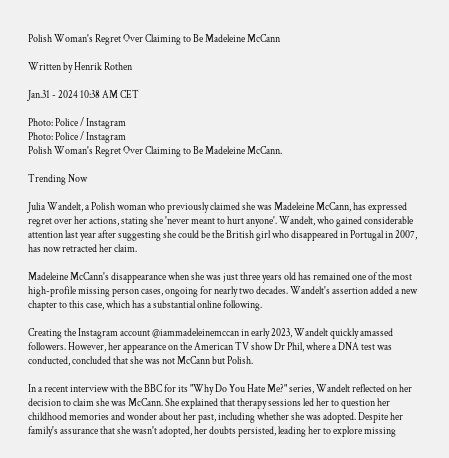Polish Woman's Regret Over Claiming to Be Madeleine McCann

Written by Henrik Rothen

Jan.31 - 2024 10:38 AM CET

Photo: Police / Instagram
Photo: Police / Instagram
Polish Woman's Regret Over Claiming to Be Madeleine McCann.

Trending Now

Julia Wandelt, a Polish woman who previously claimed she was Madeleine McCann, has expressed regret over her actions, stating she 'never meant to hurt anyone'. Wandelt, who gained considerable attention last year after suggesting she could be the British girl who disappeared in Portugal in 2007, has now retracted her claim.

Madeleine McCann's disappearance when she was just three years old has remained one of the most high-profile missing person cases, ongoing for nearly two decades. Wandelt's assertion added a new chapter to this case, which has a substantial online following.

Creating the Instagram account @iammadeleinemccan in early 2023, Wandelt quickly amassed followers. However, her appearance on the American TV show Dr Phil, where a DNA test was conducted, concluded that she was not McCann but Polish.

In a recent interview with the BBC for its "Why Do You Hate Me?" series, Wandelt reflected on her decision to claim she was McCann. She explained that therapy sessions led her to question her childhood memories and wonder about her past, including whether she was adopted. Despite her family's assurance that she wasn't adopted, her doubts persisted, leading her to explore missing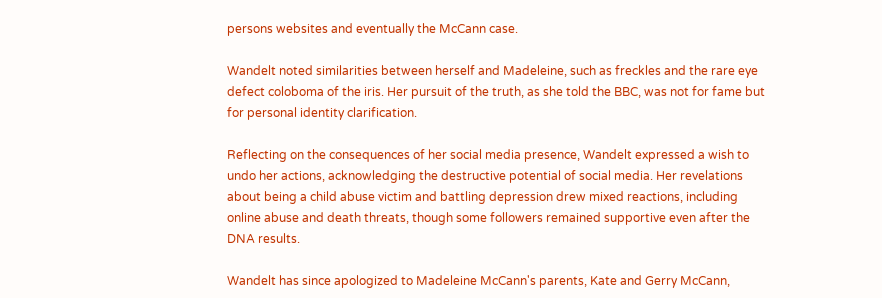persons websites and eventually the McCann case.

Wandelt noted similarities between herself and Madeleine, such as freckles and the rare eye defect coloboma of the iris. Her pursuit of the truth, as she told the BBC, was not for fame but for personal identity clarification.

Reflecting on the consequences of her social media presence, Wandelt expressed a wish to undo her actions, acknowledging the destructive potential of social media. Her revelations about being a child abuse victim and battling depression drew mixed reactions, including online abuse and death threats, though some followers remained supportive even after the DNA results.

Wandelt has since apologized to Madeleine McCann's parents, Kate and Gerry McCann,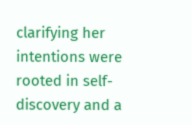clarifying her intentions were rooted in self-discovery and a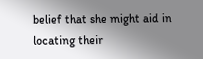belief that she might aid in locating their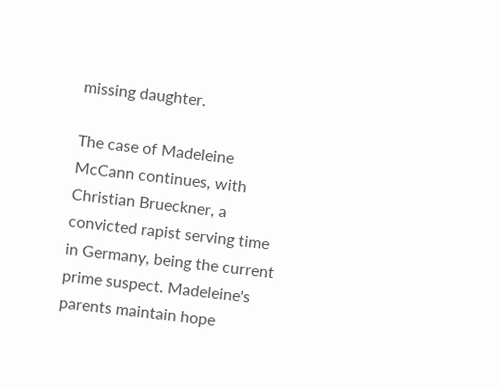missing daughter.

The case of Madeleine McCann continues, with Christian Brueckner, a convicted rapist serving time in Germany, being the current prime suspect. Madeleine's parents maintain hope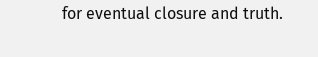for eventual closure and truth.